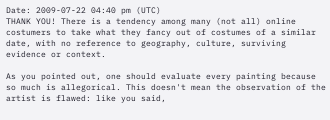Date: 2009-07-22 04:40 pm (UTC)
THANK YOU! There is a tendency among many (not all) online costumers to take what they fancy out of costumes of a similar date, with no reference to geography, culture, surviving evidence or context.

As you pointed out, one should evaluate every painting because so much is allegorical. This doesn't mean the observation of the artist is flawed: like you said,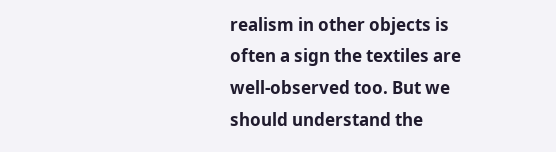realism in other objects is often a sign the textiles are well-observed too. But we should understand the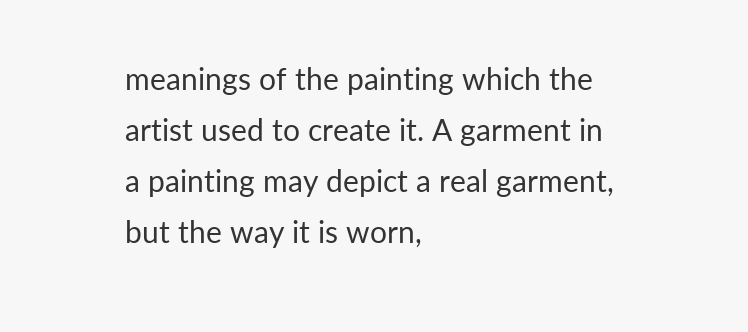meanings of the painting which the artist used to create it. A garment in a painting may depict a real garment, but the way it is worn,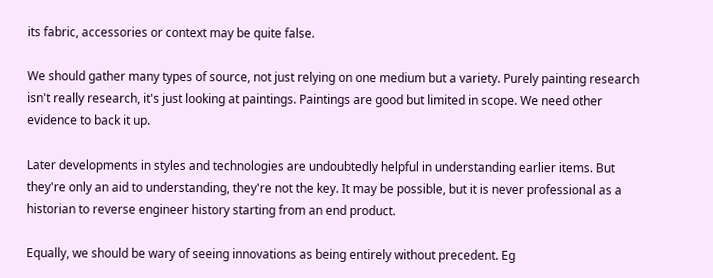its fabric, accessories or context may be quite false.

We should gather many types of source, not just relying on one medium but a variety. Purely painting research isn't really research, it's just looking at paintings. Paintings are good but limited in scope. We need other evidence to back it up.

Later developments in styles and technologies are undoubtedly helpful in understanding earlier items. But they're only an aid to understanding, they're not the key. It may be possible, but it is never professional as a historian to reverse engineer history starting from an end product.

Equally, we should be wary of seeing innovations as being entirely without precedent. Eg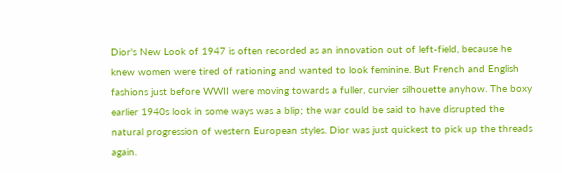Dior's New Look of 1947 is often recorded as an innovation out of left-field, because he knew women were tired of rationing and wanted to look feminine. But French and English fashions just before WWII were moving towards a fuller, curvier silhouette anyhow. The boxy earlier 1940s look in some ways was a blip; the war could be said to have disrupted the natural progression of western European styles. Dior was just quickest to pick up the threads again.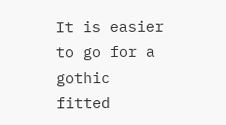It is easier to go for a gothic fitted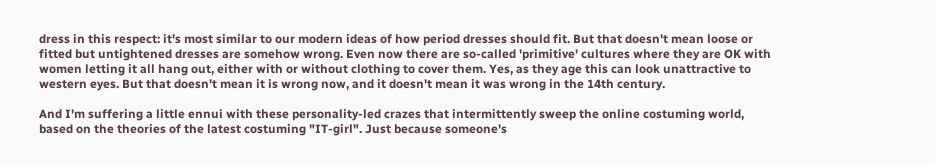dress in this respect: it's most similar to our modern ideas of how period dresses should fit. But that doesn't mean loose or fitted but untightened dresses are somehow wrong. Even now there are so-called 'primitive' cultures where they are OK with women letting it all hang out, either with or without clothing to cover them. Yes, as they age this can look unattractive to western eyes. But that doesn't mean it is wrong now, and it doesn't mean it was wrong in the 14th century.

And I'm suffering a little ennui with these personality-led crazes that intermittently sweep the online costuming world, based on the theories of the latest costuming "IT-girl". Just because someone's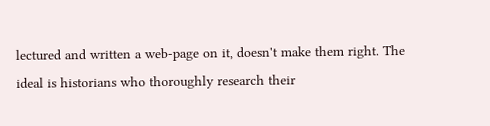lectured and written a web-page on it, doesn't make them right. The ideal is historians who thoroughly research their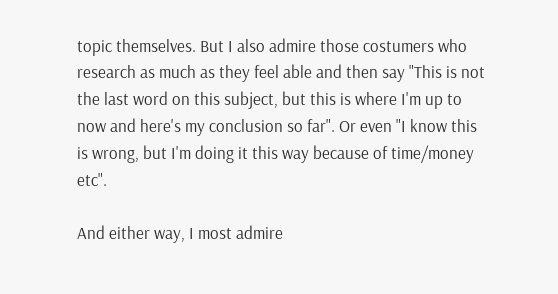topic themselves. But I also admire those costumers who research as much as they feel able and then say "This is not the last word on this subject, but this is where I'm up to now and here's my conclusion so far". Or even "I know this is wrong, but I'm doing it this way because of time/money etc".

And either way, I most admire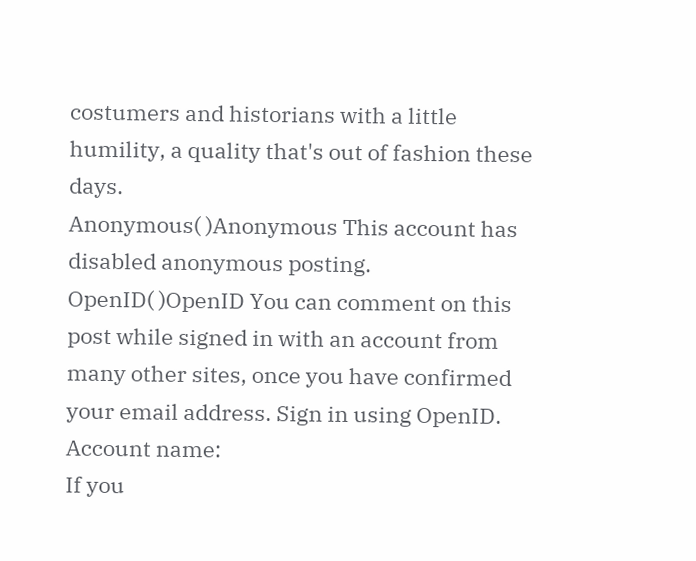costumers and historians with a little humility, a quality that's out of fashion these days.
Anonymous( )Anonymous This account has disabled anonymous posting.
OpenID( )OpenID You can comment on this post while signed in with an account from many other sites, once you have confirmed your email address. Sign in using OpenID.
Account name:
If you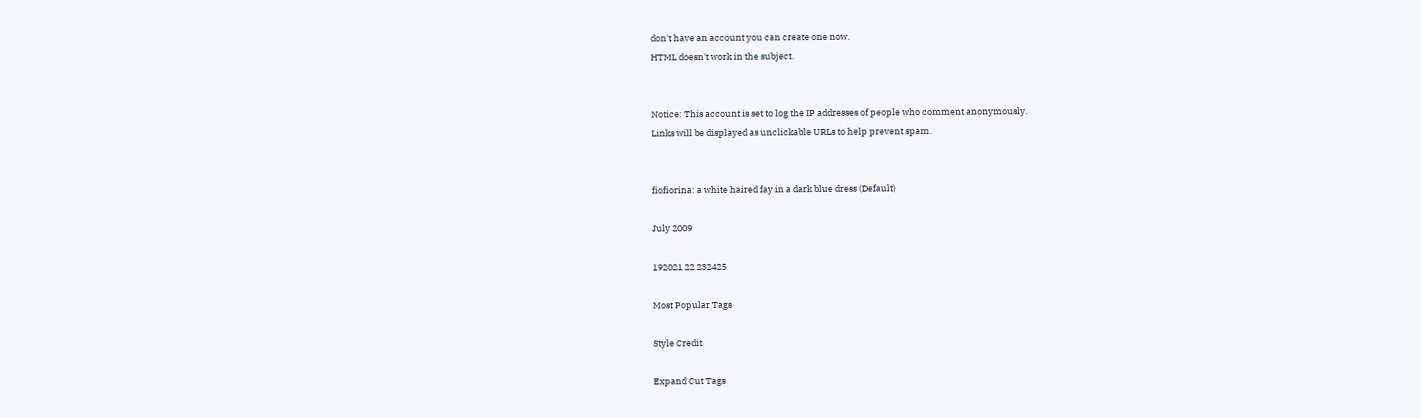don't have an account you can create one now.
HTML doesn't work in the subject.


Notice: This account is set to log the IP addresses of people who comment anonymously.
Links will be displayed as unclickable URLs to help prevent spam.


fiofiorina: a white haired fay in a dark blue dress (Default)

July 2009

192021 22 232425

Most Popular Tags

Style Credit

Expand Cut Tags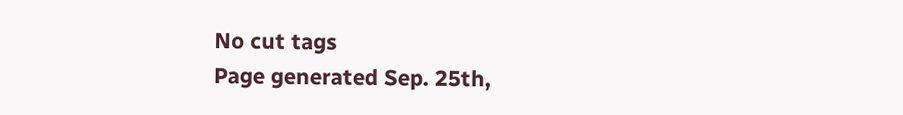No cut tags
Page generated Sep. 25th,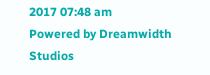2017 07:48 am
Powered by Dreamwidth Studios